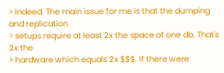> Indeed. The main issue for me is that the dumping and replication
> setups require at least 2x the space of one db. That's 2x the
> hardware which equals 2x $$$. If there were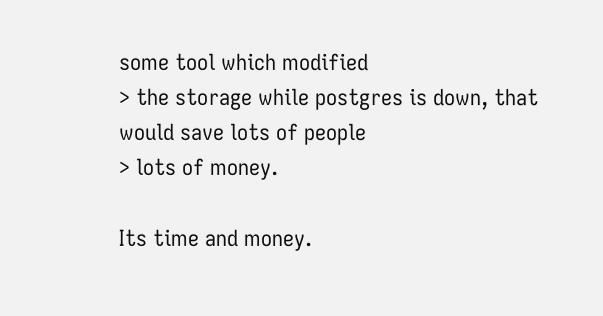some tool which modified
> the storage while postgres is down, that would save lots of people
> lots of money.

Its time and money.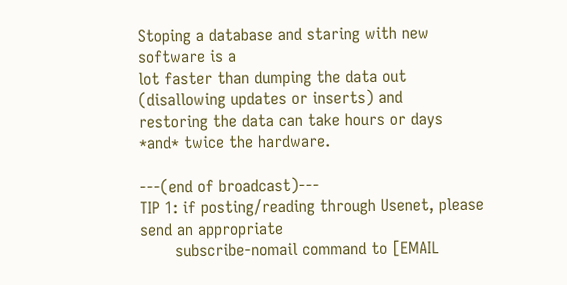Stoping a database and staring with new software is a
lot faster than dumping the data out (disallowing updates or inserts) and
restoring the data can take hours or days *and* twice the hardware.

---(end of broadcast)---
TIP 1: if posting/reading through Usenet, please send an appropriate
       subscribe-nomail command to [EMAIL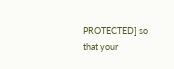PROTECTED] so that your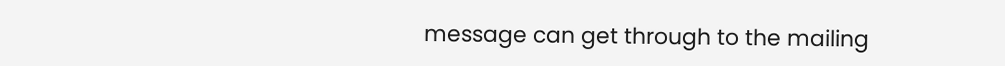message can get through to the mailing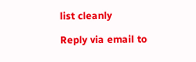list cleanly

Reply via email to